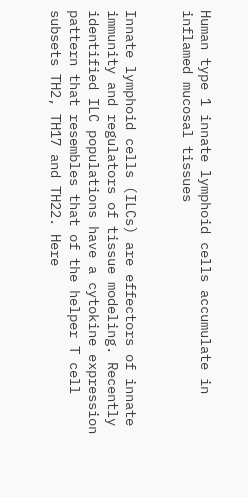Human type 1 innate lymphoid cells accumulate in inflamed mucosal tissues


Innate lymphoid cells (ILCs) are effectors of innate immunity and regulators of tissue modeling. Recently identified ILC populations have a cytokine expression pattern that resembles that of the helper T cell subsets TH2, TH17 and TH22. Here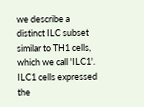we describe a distinct ILC subset similar to TH1 cells, which we call 'ILC1'. ILC1 cells expressed the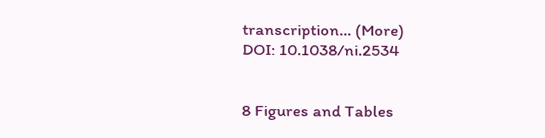transcription… (More)
DOI: 10.1038/ni.2534


8 Figures and Tables